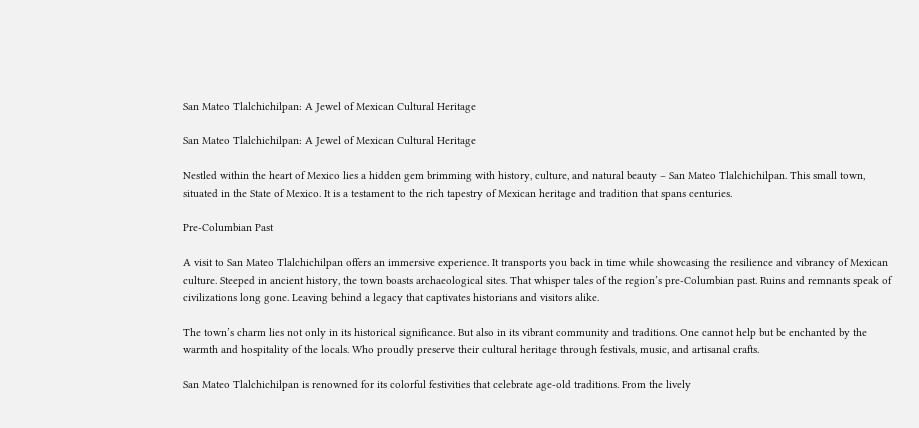San Mateo Tlalchichilpan: A Jewel of Mexican Cultural Heritage

San Mateo Tlalchichilpan: A Jewel of Mexican Cultural Heritage

Nestled within the heart of Mexico lies a hidden gem brimming with history, culture, and natural beauty – San Mateo Tlalchichilpan. This small town, situated in the State of Mexico. It is a testament to the rich tapestry of Mexican heritage and tradition that spans centuries.

Pre-Columbian Past

A visit to San Mateo Tlalchichilpan offers an immersive experience. It transports you back in time while showcasing the resilience and vibrancy of Mexican culture. Steeped in ancient history, the town boasts archaeological sites. That whisper tales of the region’s pre-Columbian past. Ruins and remnants speak of civilizations long gone. Leaving behind a legacy that captivates historians and visitors alike.

The town’s charm lies not only in its historical significance. But also in its vibrant community and traditions. One cannot help but be enchanted by the warmth and hospitality of the locals. Who proudly preserve their cultural heritage through festivals, music, and artisanal crafts.

San Mateo Tlalchichilpan is renowned for its colorful festivities that celebrate age-old traditions. From the lively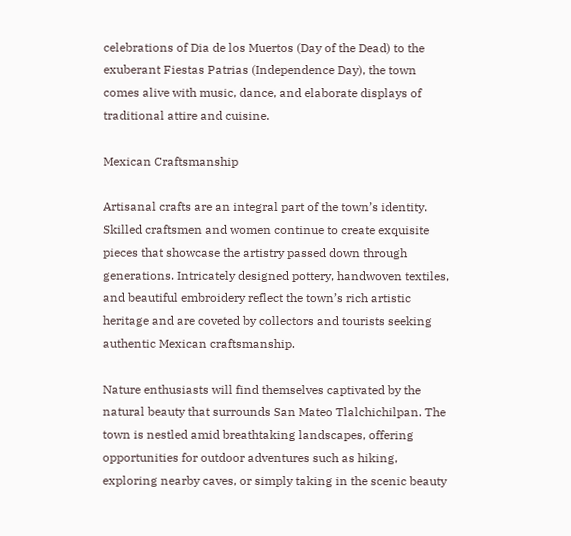celebrations of Dia de los Muertos (Day of the Dead) to the exuberant Fiestas Patrias (Independence Day), the town comes alive with music, dance, and elaborate displays of traditional attire and cuisine.

Mexican Craftsmanship

Artisanal crafts are an integral part of the town’s identity. Skilled craftsmen and women continue to create exquisite pieces that showcase the artistry passed down through generations. Intricately designed pottery, handwoven textiles, and beautiful embroidery reflect the town’s rich artistic heritage and are coveted by collectors and tourists seeking authentic Mexican craftsmanship.

Nature enthusiasts will find themselves captivated by the natural beauty that surrounds San Mateo Tlalchichilpan. The town is nestled amid breathtaking landscapes, offering opportunities for outdoor adventures such as hiking, exploring nearby caves, or simply taking in the scenic beauty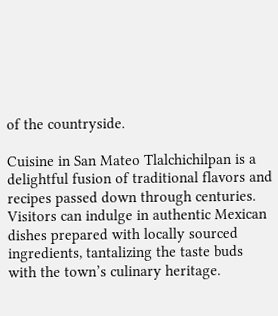of the countryside.

Cuisine in San Mateo Tlalchichilpan is a delightful fusion of traditional flavors and recipes passed down through centuries. Visitors can indulge in authentic Mexican dishes prepared with locally sourced ingredients, tantalizing the taste buds with the town’s culinary heritage.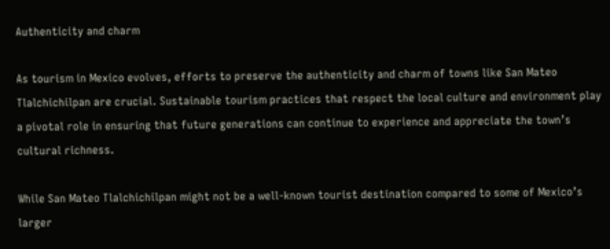Authenticity and charm

As tourism in Mexico evolves, efforts to preserve the authenticity and charm of towns like San Mateo Tlalchichilpan are crucial. Sustainable tourism practices that respect the local culture and environment play a pivotal role in ensuring that future generations can continue to experience and appreciate the town’s cultural richness.

While San Mateo Tlalchichilpan might not be a well-known tourist destination compared to some of Mexico’s larger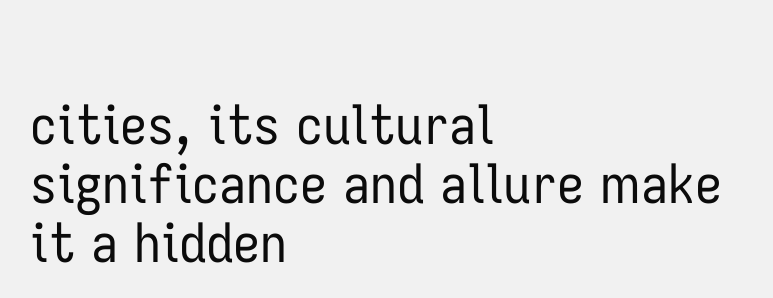cities, its cultural significance and allure make it a hidden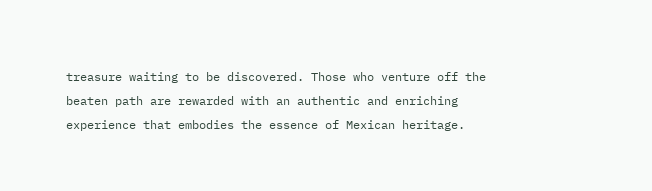treasure waiting to be discovered. Those who venture off the beaten path are rewarded with an authentic and enriching experience that embodies the essence of Mexican heritage.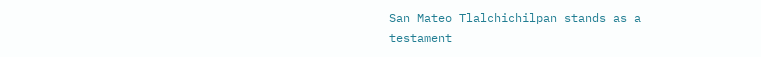San Mateo Tlalchichilpan stands as a testament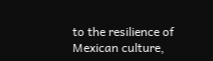to the resilience of Mexican culture,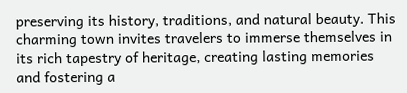preserving its history, traditions, and natural beauty. This charming town invites travelers to immerse themselves in its rich tapestry of heritage, creating lasting memories and fostering a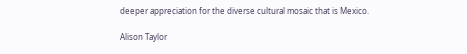deeper appreciation for the diverse cultural mosaic that is Mexico.

Alison Taylor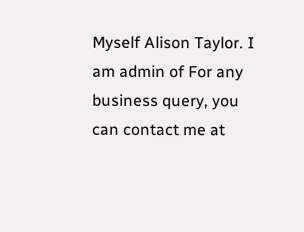Myself Alison Taylor. I am admin of For any business query, you can contact me at